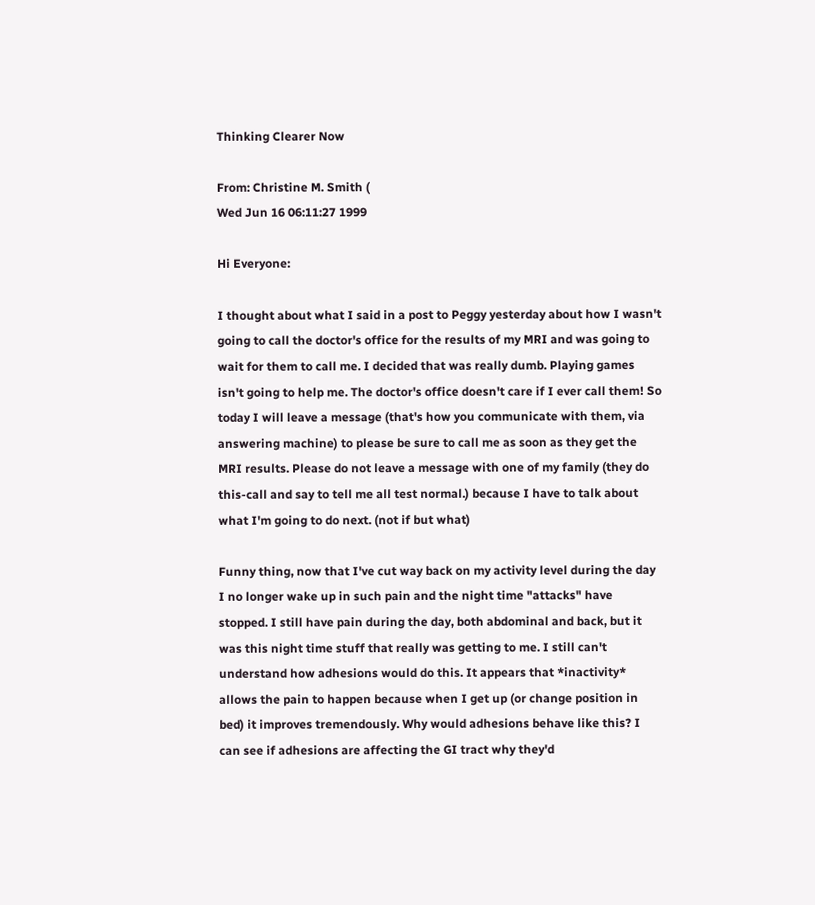Thinking Clearer Now

From: Christine M. Smith (
Wed Jun 16 06:11:27 1999

Hi Everyone:

I thought about what I said in a post to Peggy yesterday about how I wasn't going to call the doctor's office for the results of my MRI and was going to wait for them to call me. I decided that was really dumb. Playing games isn't going to help me. The doctor's office doesn't care if I ever call them! So today I will leave a message (that's how you communicate with them, via answering machine) to please be sure to call me as soon as they get the MRI results. Please do not leave a message with one of my family (they do this-call and say to tell me all test normal.) because I have to talk about what I'm going to do next. (not if but what)

Funny thing, now that I've cut way back on my activity level during the day I no longer wake up in such pain and the night time "attacks" have stopped. I still have pain during the day, both abdominal and back, but it was this night time stuff that really was getting to me. I still can't understand how adhesions would do this. It appears that *inactivity* allows the pain to happen because when I get up (or change position in bed) it improves tremendously. Why would adhesions behave like this? I can see if adhesions are affecting the GI tract why they'd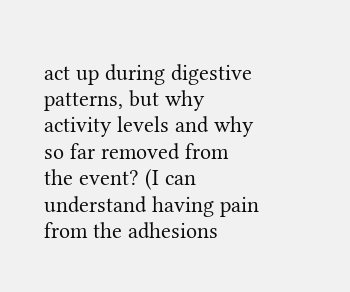act up during digestive patterns, but why activity levels and why so far removed from the event? (I can understand having pain from the adhesions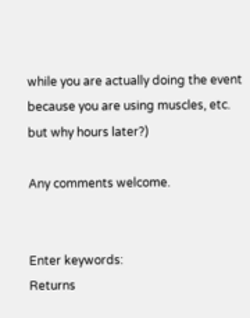while you are actually doing the event because you are using muscles, etc. but why hours later?)

Any comments welcome.


Enter keywords:
Returns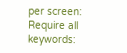per screen: Require all keywords: